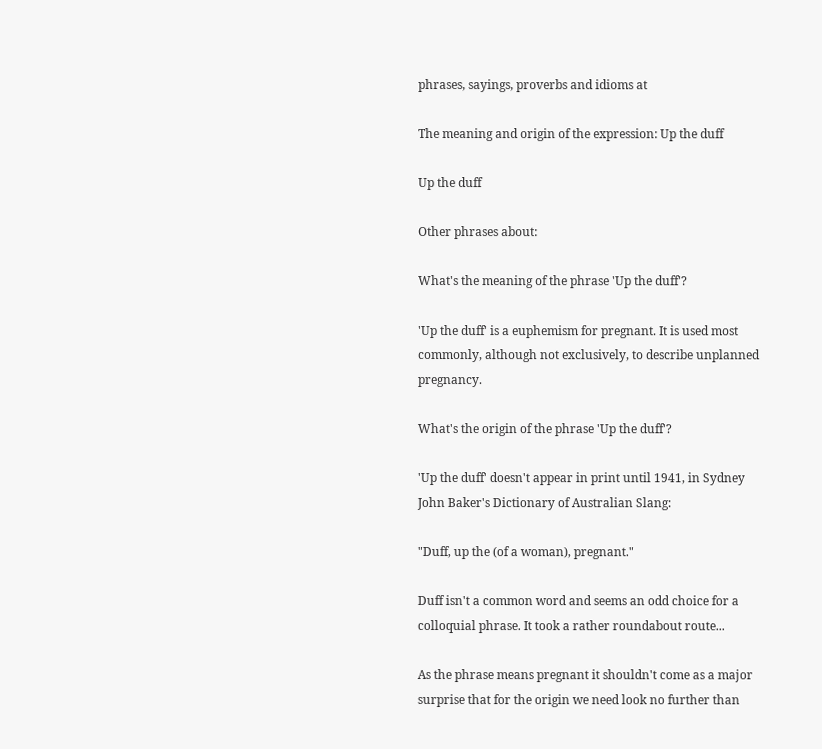phrases, sayings, proverbs and idioms at

The meaning and origin of the expression: Up the duff

Up the duff

Other phrases about:

What's the meaning of the phrase 'Up the duff'?

'Up the duff' is a euphemism for pregnant. It is used most commonly, although not exclusively, to describe unplanned pregnancy.

What's the origin of the phrase 'Up the duff'?

'Up the duff' doesn't appear in print until 1941, in Sydney John Baker's Dictionary of Australian Slang:

"Duff, up the (of a woman), pregnant."

Duff isn't a common word and seems an odd choice for a colloquial phrase. It took a rather roundabout route...

As the phrase means pregnant it shouldn't come as a major surprise that for the origin we need look no further than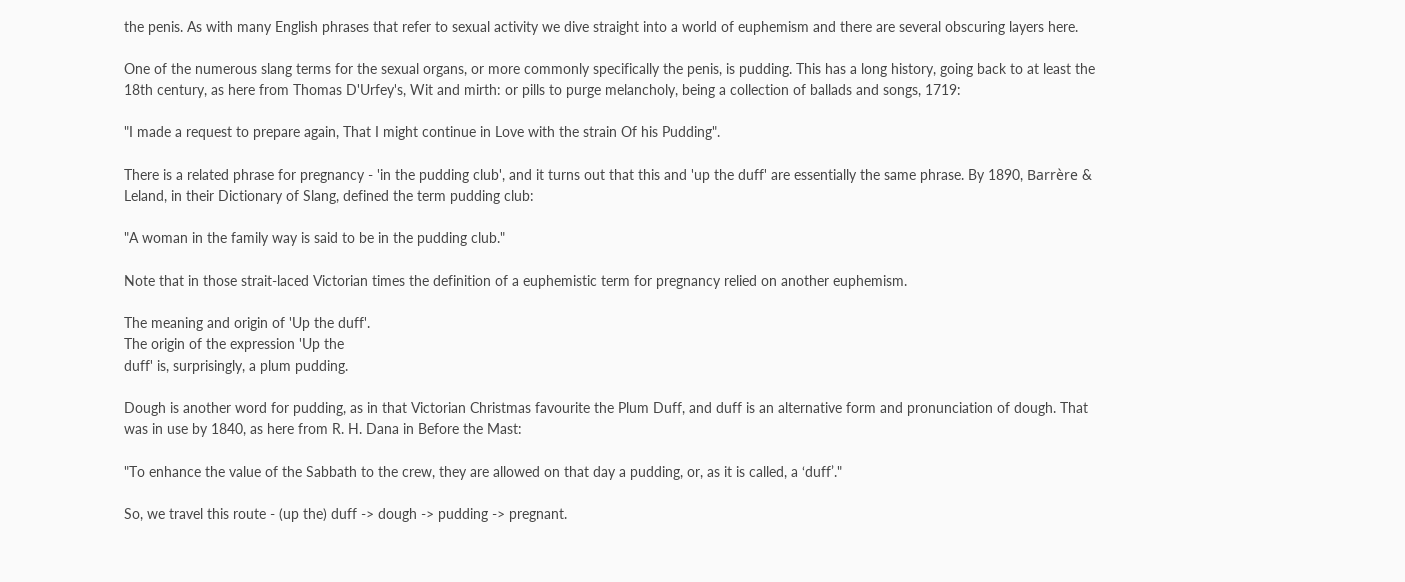the penis. As with many English phrases that refer to sexual activity we dive straight into a world of euphemism and there are several obscuring layers here.

One of the numerous slang terms for the sexual organs, or more commonly specifically the penis, is pudding. This has a long history, going back to at least the 18th century, as here from Thomas D'Urfey's, Wit and mirth: or pills to purge melancholy, being a collection of ballads and songs, 1719:

"I made a request to prepare again, That I might continue in Love with the strain Of his Pudding".

There is a related phrase for pregnancy - 'in the pudding club', and it turns out that this and 'up the duff' are essentially the same phrase. By 1890, Barrère & Leland, in their Dictionary of Slang, defined the term pudding club:

"A woman in the family way is said to be in the pudding club."

Note that in those strait-laced Victorian times the definition of a euphemistic term for pregnancy relied on another euphemism.

The meaning and origin of 'Up the duff'.
The origin of the expression 'Up the
duff' is, surprisingly, a plum pudding.

Dough is another word for pudding, as in that Victorian Christmas favourite the Plum Duff, and duff is an alternative form and pronunciation of dough. That was in use by 1840, as here from R. H. Dana in Before the Mast:

"To enhance the value of the Sabbath to the crew, they are allowed on that day a pudding, or, as it is called, a ‘duff’."

So, we travel this route - (up the) duff -> dough -> pudding -> pregnant.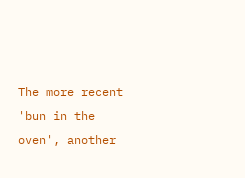The more recent 'bun in the oven', another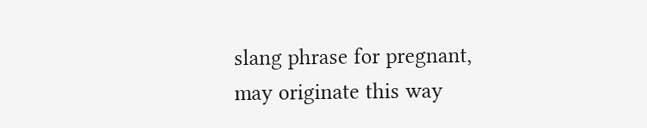slang phrase for pregnant, may originate this way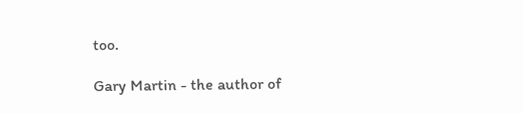too.

Gary Martin - the author of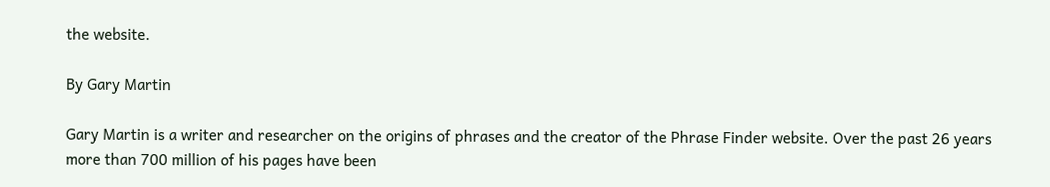the website.

By Gary Martin

Gary Martin is a writer and researcher on the origins of phrases and the creator of the Phrase Finder website. Over the past 26 years more than 700 million of his pages have been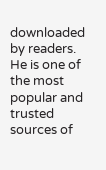downloaded by readers. He is one of the most popular and trusted sources of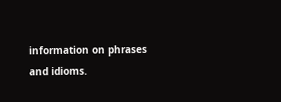information on phrases and idioms.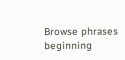Browse phrases beginning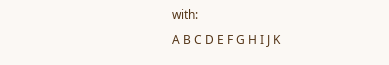with:
A B C D E F G H I J K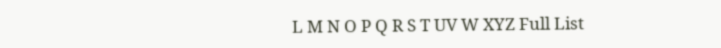L M N O P Q R S T UV W XYZ Full List